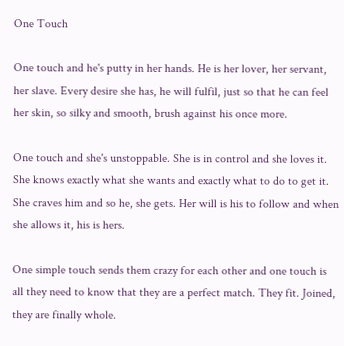One Touch

One touch and he's putty in her hands. He is her lover, her servant, her slave. Every desire she has, he will fulfil, just so that he can feel her skin, so silky and smooth, brush against his once more.

One touch and she's unstoppable. She is in control and she loves it. She knows exactly what she wants and exactly what to do to get it. She craves him and so he, she gets. Her will is his to follow and when she allows it, his is hers.

One simple touch sends them crazy for each other and one touch is all they need to know that they are a perfect match. They fit. Joined, they are finally whole.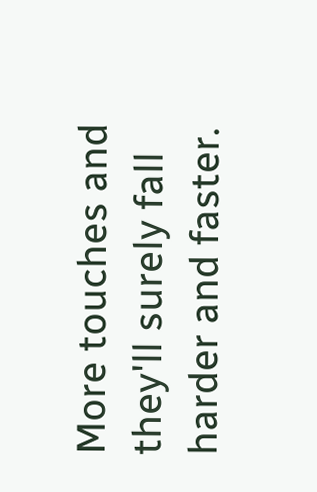More touches and they'll surely fall harder and faster.